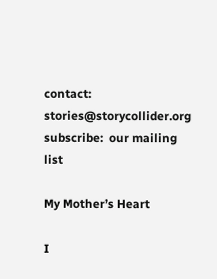contact:  stories@storycollider.org
subscribe:  our mailing list

My Mother’s Heart

I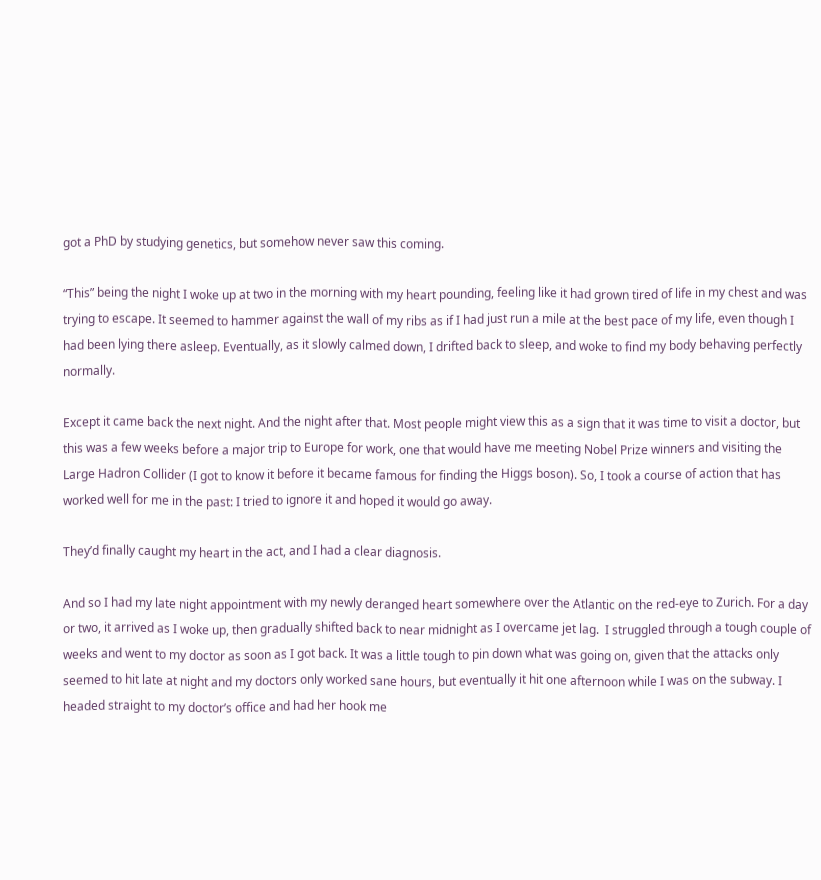got a PhD by studying genetics, but somehow never saw this coming.

“This” being the night I woke up at two in the morning with my heart pounding, feeling like it had grown tired of life in my chest and was trying to escape. It seemed to hammer against the wall of my ribs as if I had just run a mile at the best pace of my life, even though I had been lying there asleep. Eventually, as it slowly calmed down, I drifted back to sleep, and woke to find my body behaving perfectly normally.

Except it came back the next night. And the night after that. Most people might view this as a sign that it was time to visit a doctor, but this was a few weeks before a major trip to Europe for work, one that would have me meeting Nobel Prize winners and visiting the Large Hadron Collider (I got to know it before it became famous for finding the Higgs boson). So, I took a course of action that has worked well for me in the past: I tried to ignore it and hoped it would go away.

They’d finally caught my heart in the act, and I had a clear diagnosis.

And so I had my late night appointment with my newly deranged heart somewhere over the Atlantic on the red-eye to Zurich. For a day or two, it arrived as I woke up, then gradually shifted back to near midnight as I overcame jet lag.  I struggled through a tough couple of weeks and went to my doctor as soon as I got back. It was a little tough to pin down what was going on, given that the attacks only seemed to hit late at night and my doctors only worked sane hours, but eventually it hit one afternoon while I was on the subway. I headed straight to my doctor’s office and had her hook me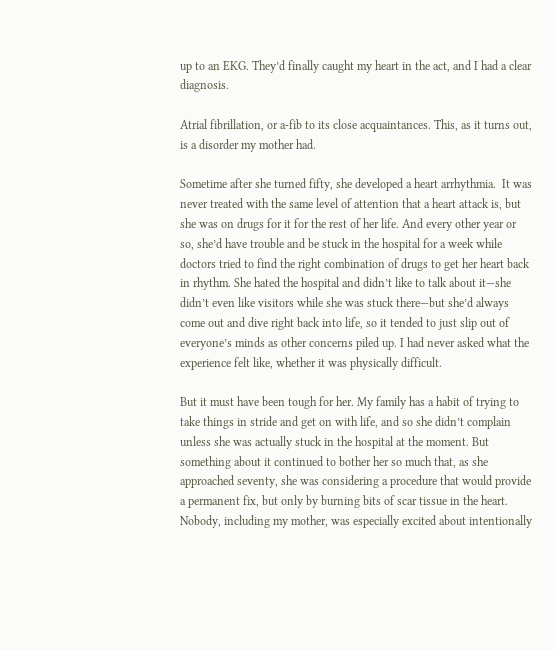up to an EKG. They’d finally caught my heart in the act, and I had a clear diagnosis.

Atrial fibrillation, or a-fib to its close acquaintances. This, as it turns out, is a disorder my mother had.

Sometime after she turned fifty, she developed a heart arrhythmia.  It was never treated with the same level of attention that a heart attack is, but she was on drugs for it for the rest of her life. And every other year or so, she’d have trouble and be stuck in the hospital for a week while doctors tried to find the right combination of drugs to get her heart back in rhythm. She hated the hospital and didn’t like to talk about it—she didn’t even like visitors while she was stuck there—but she’d always come out and dive right back into life, so it tended to just slip out of everyone’s minds as other concerns piled up. I had never asked what the experience felt like, whether it was physically difficult.

But it must have been tough for her. My family has a habit of trying to take things in stride and get on with life, and so she didn’t complain unless she was actually stuck in the hospital at the moment. But something about it continued to bother her so much that, as she approached seventy, she was considering a procedure that would provide a permanent fix, but only by burning bits of scar tissue in the heart. Nobody, including my mother, was especially excited about intentionally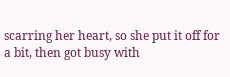scarring her heart, so she put it off for a bit, then got busy with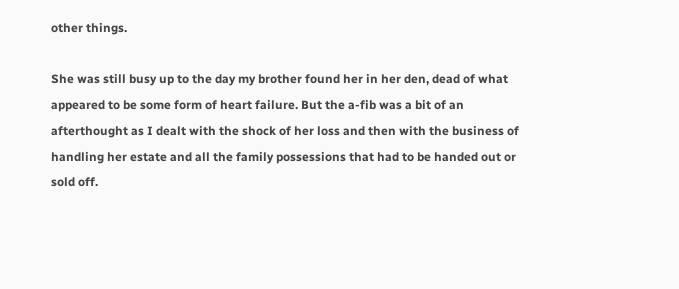other things.

She was still busy up to the day my brother found her in her den, dead of what appeared to be some form of heart failure. But the a-fib was a bit of an afterthought as I dealt with the shock of her loss and then with the business of handling her estate and all the family possessions that had to be handed out or sold off.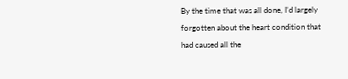By the time that was all done, I’d largely forgotten about the heart condition that had caused all the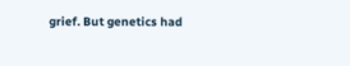grief. But genetics had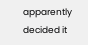apparently decided it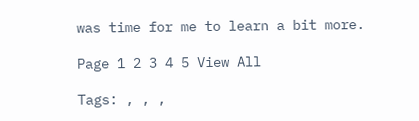was time for me to learn a bit more.

Page 1 2 3 4 5 View All

Tags: , , ,